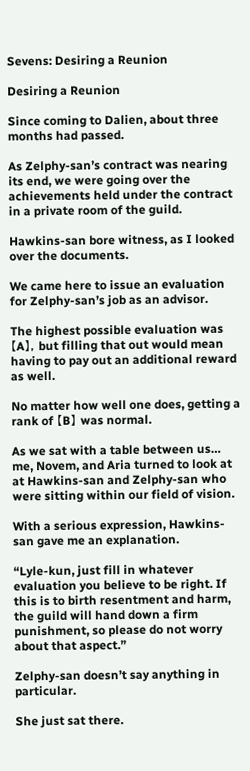Sevens: Desiring a Reunion

Desiring a Reunion

Since coming to Dalien, about three months had passed.

As Zelphy-san’s contract was nearing its end, we were going over the achievements held under the contract in a private room of the guild.

Hawkins-san bore witness, as I looked over the documents.

We came here to issue an evaluation for Zelphy-san’s job as an advisor.

The highest possible evaluation was 【A】, but filling that out would mean having to pay out an additional reward as well.

No matter how well one does, getting a rank of 【B】 was normal.

As we sat with a table between us… me, Novem, and Aria turned to look at at Hawkins-san and Zelphy-san who were sitting within our field of vision.

With a serious expression, Hawkins-san gave me an explanation.

“Lyle-kun, just fill in whatever evaluation you believe to be right. If this is to birth resentment and harm, the guild will hand down a firm punishment, so please do not worry about that aspect.”

Zelphy-san doesn’t say anything in particular.

She just sat there.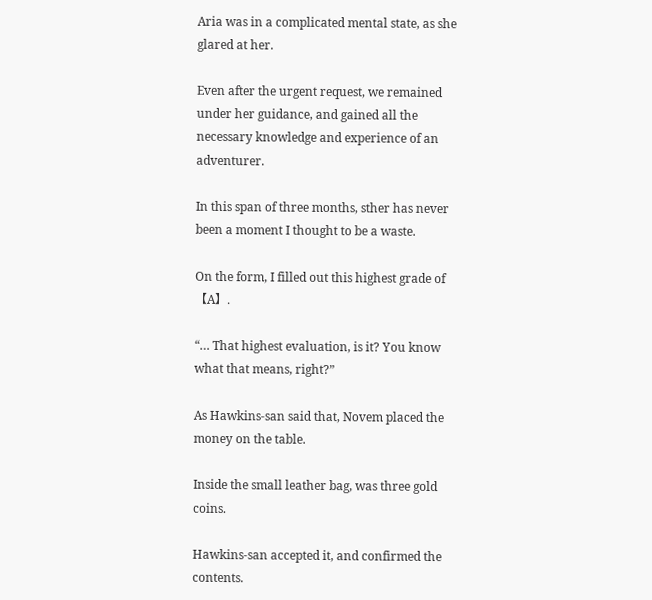Aria was in a complicated mental state, as she glared at her.

Even after the urgent request, we remained under her guidance, and gained all the necessary knowledge and experience of an adventurer.

In this span of three months, sther has never been a moment I thought to be a waste.

On the form, I filled out this highest grade of 【A】.

“… That highest evaluation, is it? You know what that means, right?”

As Hawkins-san said that, Novem placed the money on the table.

Inside the small leather bag, was three gold coins.

Hawkins-san accepted it, and confirmed the contents.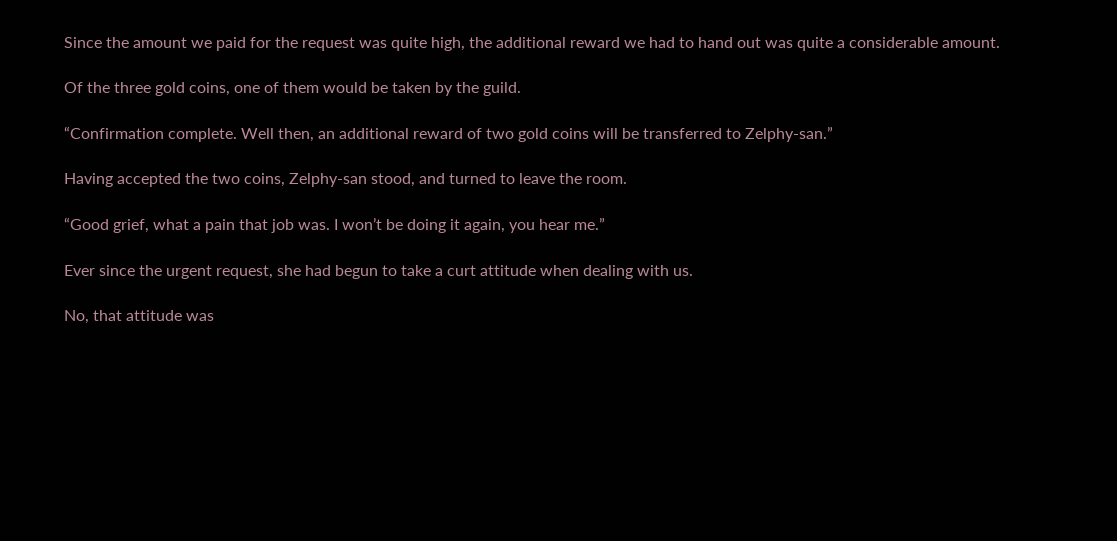Since the amount we paid for the request was quite high, the additional reward we had to hand out was quite a considerable amount.

Of the three gold coins, one of them would be taken by the guild.

“Confirmation complete. Well then, an additional reward of two gold coins will be transferred to Zelphy-san.”

Having accepted the two coins, Zelphy-san stood, and turned to leave the room.

“Good grief, what a pain that job was. I won’t be doing it again, you hear me.”

Ever since the urgent request, she had begun to take a curt attitude when dealing with us.

No, that attitude was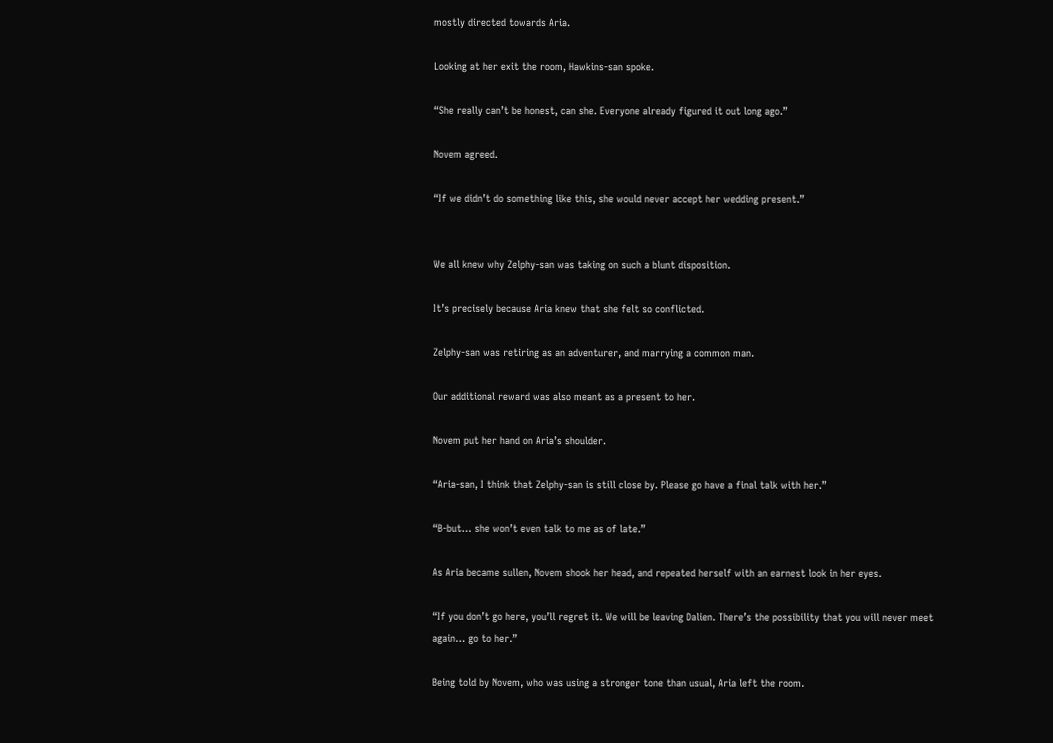mostly directed towards Aria.

Looking at her exit the room, Hawkins-san spoke.

“She really can’t be honest, can she. Everyone already figured it out long ago.”

Novem agreed.

“If we didn’t do something like this, she would never accept her wedding present.”


We all knew why Zelphy-san was taking on such a blunt disposition.

It’s precisely because Aria knew that she felt so conflicted.

Zelphy-san was retiring as an adventurer, and marrying a common man.

Our additional reward was also meant as a present to her.

Novem put her hand on Aria’s shoulder.

“Aria-san, I think that Zelphy-san is still close by. Please go have a final talk with her.”

“B-but… she won’t even talk to me as of late.”

As Aria became sullen, Novem shook her head, and repeated herself with an earnest look in her eyes.

“If you don’t go here, you’ll regret it. We will be leaving Dalien. There’s the possibility that you will never meet again… go to her.”

Being told by Novem, who was using a stronger tone than usual, Aria left the room.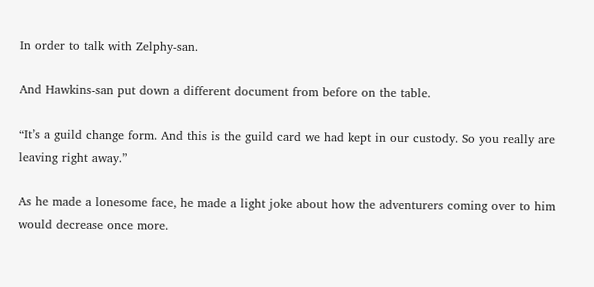In order to talk with Zelphy-san.

And Hawkins-san put down a different document from before on the table.

“It’s a guild change form. And this is the guild card we had kept in our custody. So you really are leaving right away.”

As he made a lonesome face, he made a light joke about how the adventurers coming over to him would decrease once more.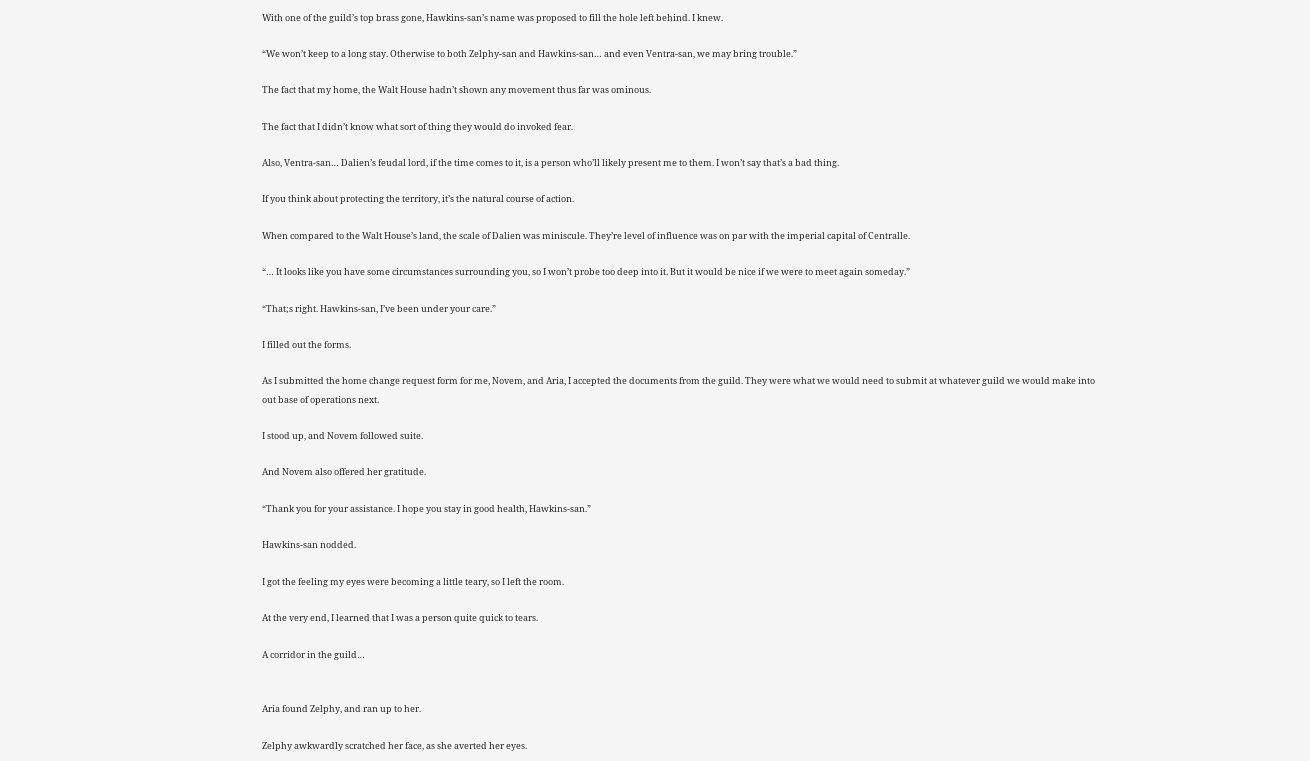With one of the guild’s top brass gone, Hawkins-san’s name was proposed to fill the hole left behind. I knew.

“We won’t keep to a long stay. Otherwise to both Zelphy-san and Hawkins-san… and even Ventra-san, we may bring trouble.”

The fact that my home, the Walt House hadn’t shown any movement thus far was ominous.

The fact that I didn’t know what sort of thing they would do invoked fear.

Also, Ventra-san… Dalien’s feudal lord, if the time comes to it, is a person who’ll likely present me to them. I won’t say that’s a bad thing.

If you think about protecting the territory, it’s the natural course of action.

When compared to the Walt House’s land, the scale of Dalien was miniscule. They’re level of influence was on par with the imperial capital of Centralle.

“… It looks like you have some circumstances surrounding you, so I won’t probe too deep into it. But it would be nice if we were to meet again someday.”

“That;s right. Hawkins-san, I’ve been under your care.”

I filled out the forms.

As I submitted the home change request form for me, Novem, and Aria, I accepted the documents from the guild. They were what we would need to submit at whatever guild we would make into out base of operations next.

I stood up, and Novem followed suite.

And Novem also offered her gratitude.

“Thank you for your assistance. I hope you stay in good health, Hawkins-san.”

Hawkins-san nodded.

I got the feeling my eyes were becoming a little teary, so I left the room.

At the very end, I learned that I was a person quite quick to tears.

A corridor in the guild…


Aria found Zelphy, and ran up to her.

Zelphy awkwardly scratched her face, as she averted her eyes.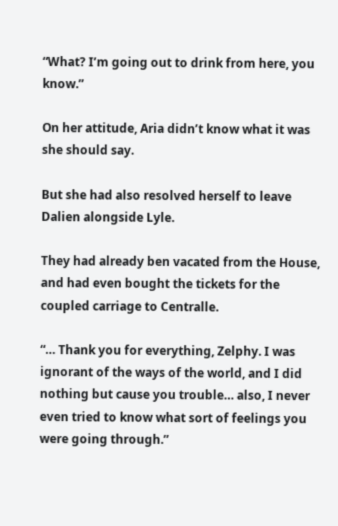“What? I’m going out to drink from here, you know.”

On her attitude, Aria didn’t know what it was she should say.

But she had also resolved herself to leave Dalien alongside Lyle.

They had already ben vacated from the House, and had even bought the tickets for the coupled carriage to Centralle.

“… Thank you for everything, Zelphy. I was ignorant of the ways of the world, and I did nothing but cause you trouble… also, I never even tried to know what sort of feelings you were going through.”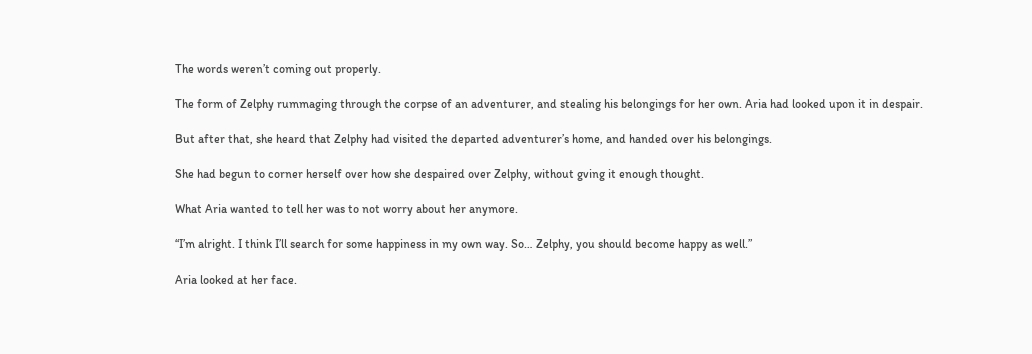The words weren’t coming out properly.

The form of Zelphy rummaging through the corpse of an adventurer, and stealing his belongings for her own. Aria had looked upon it in despair.

But after that, she heard that Zelphy had visited the departed adventurer’s home, and handed over his belongings.

She had begun to corner herself over how she despaired over Zelphy, without gving it enough thought.

What Aria wanted to tell her was to not worry about her anymore.

“I’m alright. I think I’ll search for some happiness in my own way. So… Zelphy, you should become happy as well.”

Aria looked at her face.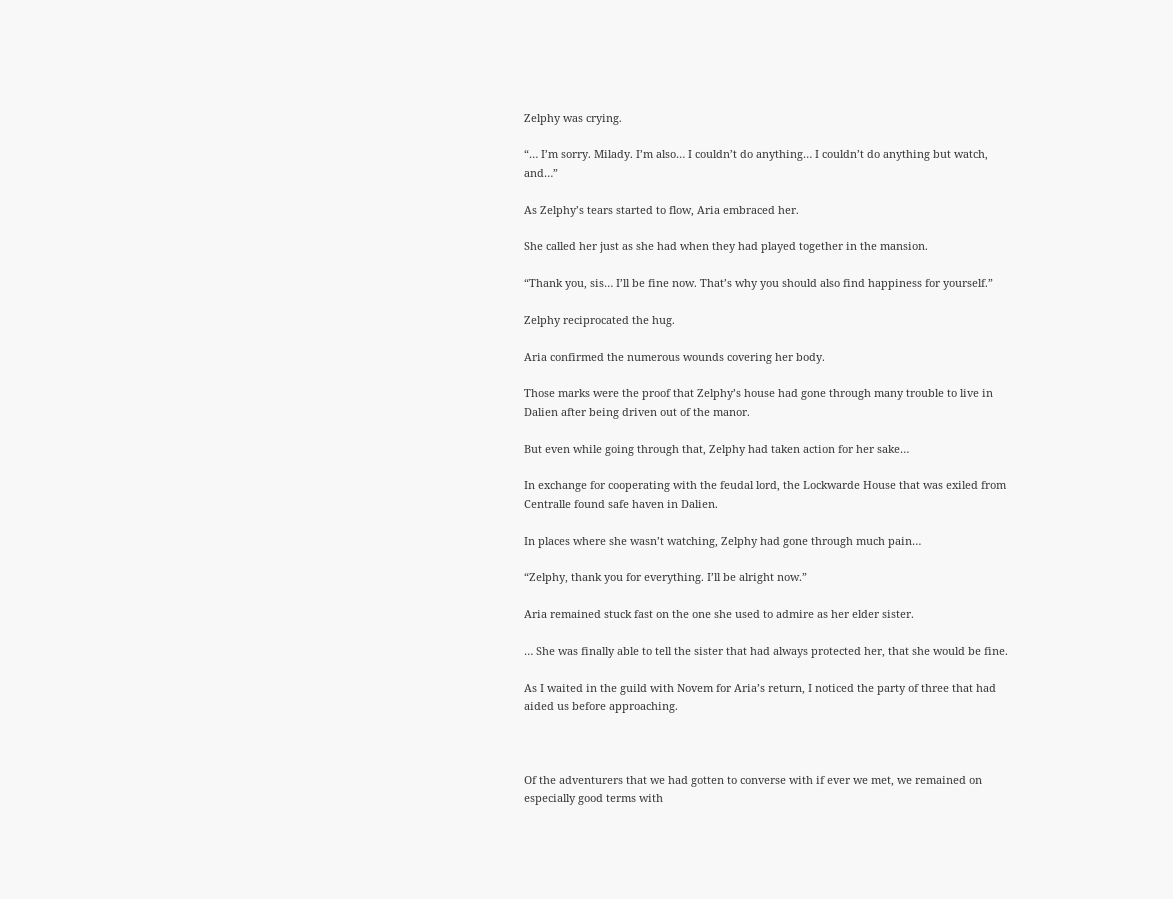Zelphy was crying.

“… I’m sorry. Milady. I’m also… I couldn’t do anything… I couldn’t do anything but watch, and…”

As Zelphy’s tears started to flow, Aria embraced her.

She called her just as she had when they had played together in the mansion.

“Thank you, sis… I’ll be fine now. That’s why you should also find happiness for yourself.”

Zelphy reciprocated the hug.

Aria confirmed the numerous wounds covering her body.

Those marks were the proof that Zelphy’s house had gone through many trouble to live in Dalien after being driven out of the manor.

But even while going through that, Zelphy had taken action for her sake…

In exchange for cooperating with the feudal lord, the Lockwarde House that was exiled from Centralle found safe haven in Dalien.

In places where she wasn’t watching, Zelphy had gone through much pain…

“Zelphy, thank you for everything. I’ll be alright now.”

Aria remained stuck fast on the one she used to admire as her elder sister.

… She was finally able to tell the sister that had always protected her, that she would be fine.

As I waited in the guild with Novem for Aria’s return, I noticed the party of three that had aided us before approaching.



Of the adventurers that we had gotten to converse with if ever we met, we remained on especially good terms with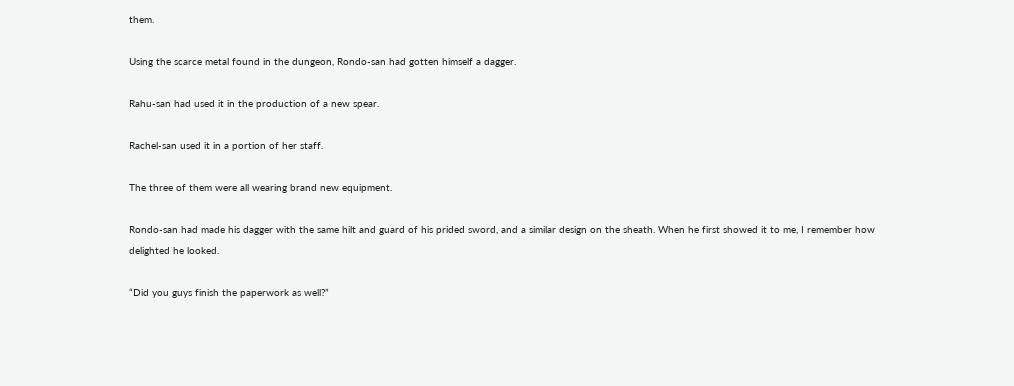them.

Using the scarce metal found in the dungeon, Rondo-san had gotten himself a dagger.

Rahu-san had used it in the production of a new spear.

Rachel-san used it in a portion of her staff.

The three of them were all wearing brand new equipment.

Rondo-san had made his dagger with the same hilt and guard of his prided sword, and a similar design on the sheath. When he first showed it to me, I remember how delighted he looked.

“Did you guys finish the paperwork as well?”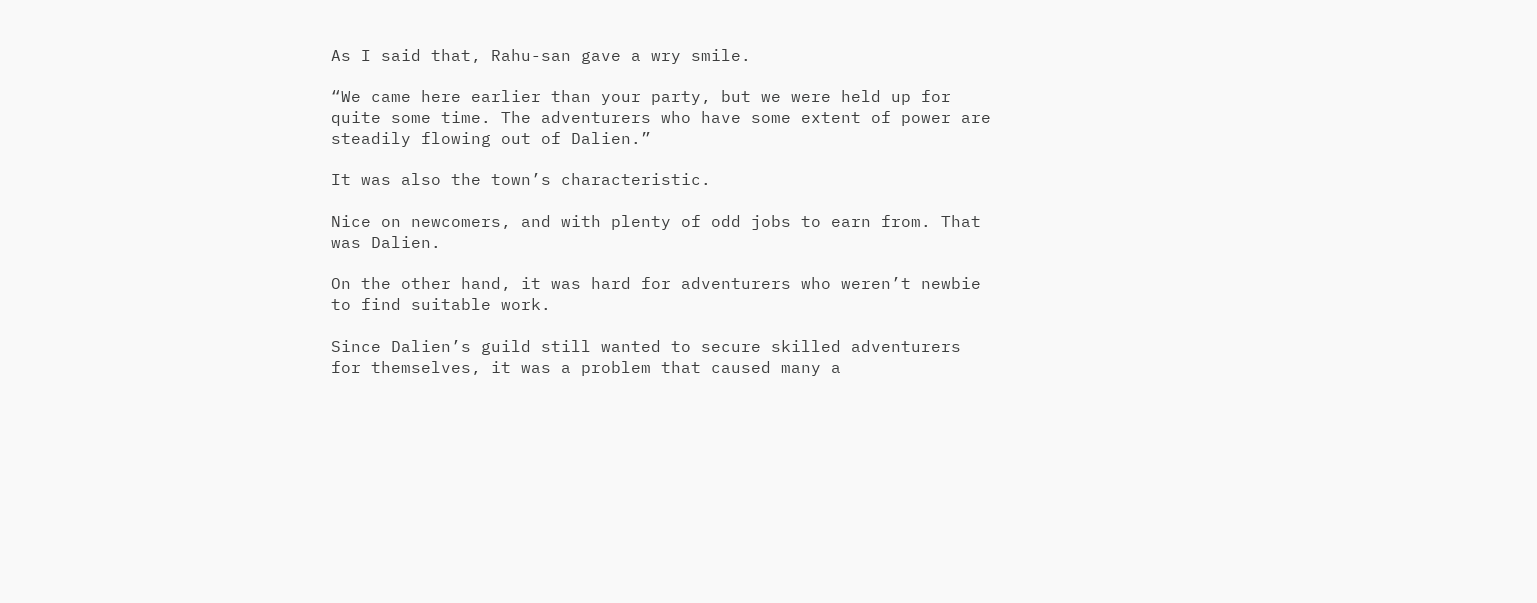As I said that, Rahu-san gave a wry smile.

“We came here earlier than your party, but we were held up for quite some time. The adventurers who have some extent of power are steadily flowing out of Dalien.”

It was also the town’s characteristic.

Nice on newcomers, and with plenty of odd jobs to earn from. That was Dalien.

On the other hand, it was hard for adventurers who weren’t newbie to find suitable work.

Since Dalien’s guild still wanted to secure skilled adventurers for themselves, it was a problem that caused many a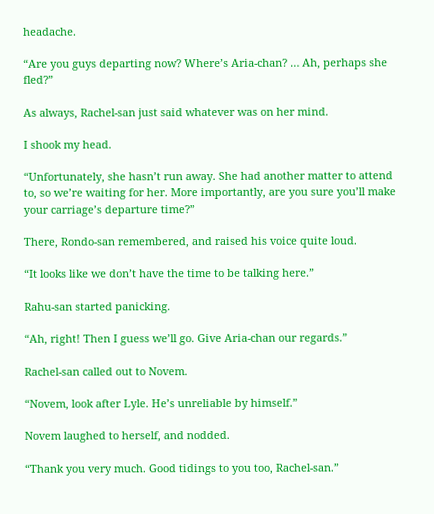headache.

“Are you guys departing now? Where’s Aria-chan? … Ah, perhaps she fled?”

As always, Rachel-san just said whatever was on her mind.

I shook my head.

“Unfortunately, she hasn’t run away. She had another matter to attend to, so we’re waiting for her. More importantly, are you sure you’ll make your carriage’s departure time?”

There, Rondo-san remembered, and raised his voice quite loud.

“It looks like we don’t have the time to be talking here.”

Rahu-san started panicking.

“Ah, right! Then I guess we’ll go. Give Aria-chan our regards.”

Rachel-san called out to Novem.

“Novem, look after Lyle. He’s unreliable by himself.”

Novem laughed to herself, and nodded.

“Thank you very much. Good tidings to you too, Rachel-san.”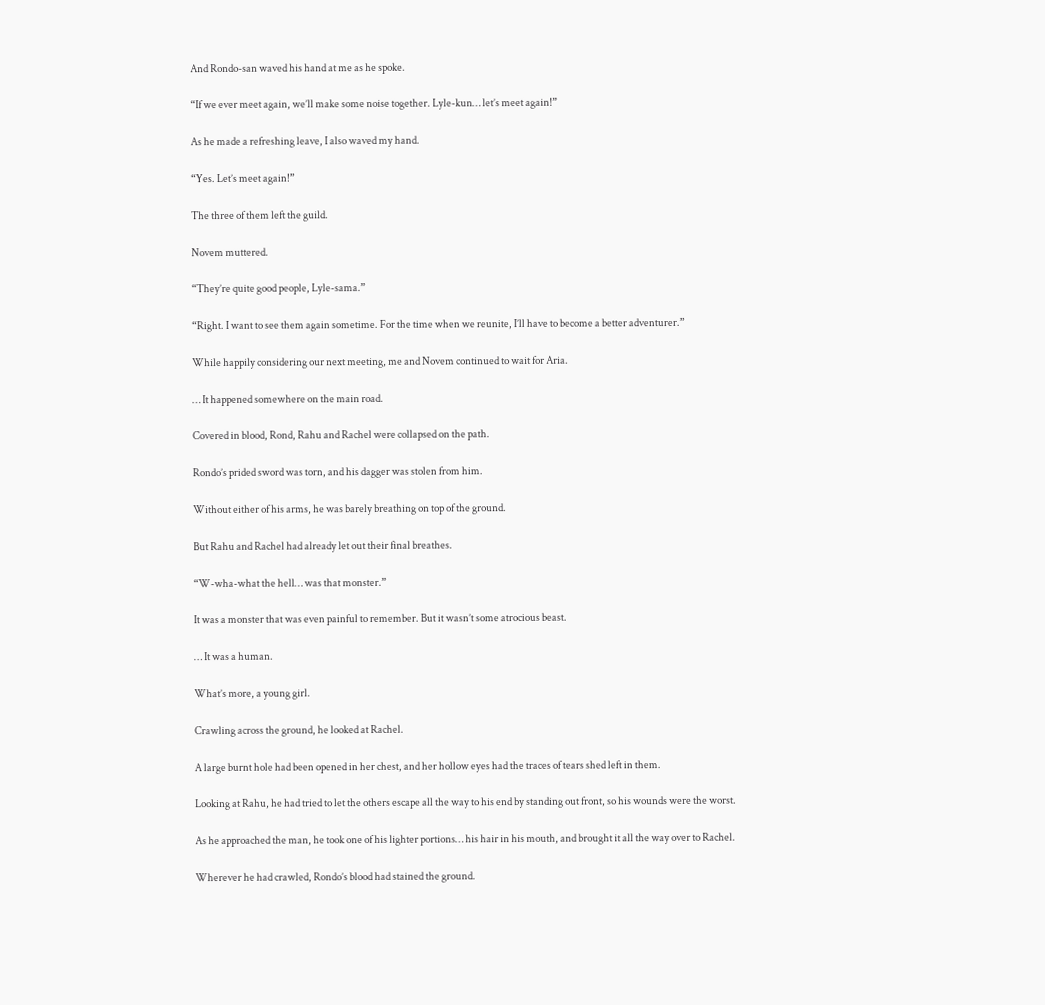And Rondo-san waved his hand at me as he spoke.

“If we ever meet again, we’ll make some noise together. Lyle-kun… let’s meet again!”

As he made a refreshing leave, I also waved my hand.

“Yes. Let’s meet again!”

The three of them left the guild.

Novem muttered.

“They’re quite good people, Lyle-sama.”

“Right. I want to see them again sometime. For the time when we reunite, I’ll have to become a better adventurer.”

While happily considering our next meeting, me and Novem continued to wait for Aria.

… It happened somewhere on the main road.

Covered in blood, Rond, Rahu and Rachel were collapsed on the path.

Rondo’s prided sword was torn, and his dagger was stolen from him.

Without either of his arms, he was barely breathing on top of the ground.

But Rahu and Rachel had already let out their final breathes.

“W-wha-what the hell… was that monster.”

It was a monster that was even painful to remember. But it wasn’t some atrocious beast.

… It was a human.

What’s more, a young girl.

Crawling across the ground, he looked at Rachel.

A large burnt hole had been opened in her chest, and her hollow eyes had the traces of tears shed left in them.

Looking at Rahu, he had tried to let the others escape all the way to his end by standing out front, so his wounds were the worst.

As he approached the man, he took one of his lighter portions… his hair in his mouth, and brought it all the way over to Rachel.

Wherever he had crawled, Rondo’s blood had stained the ground.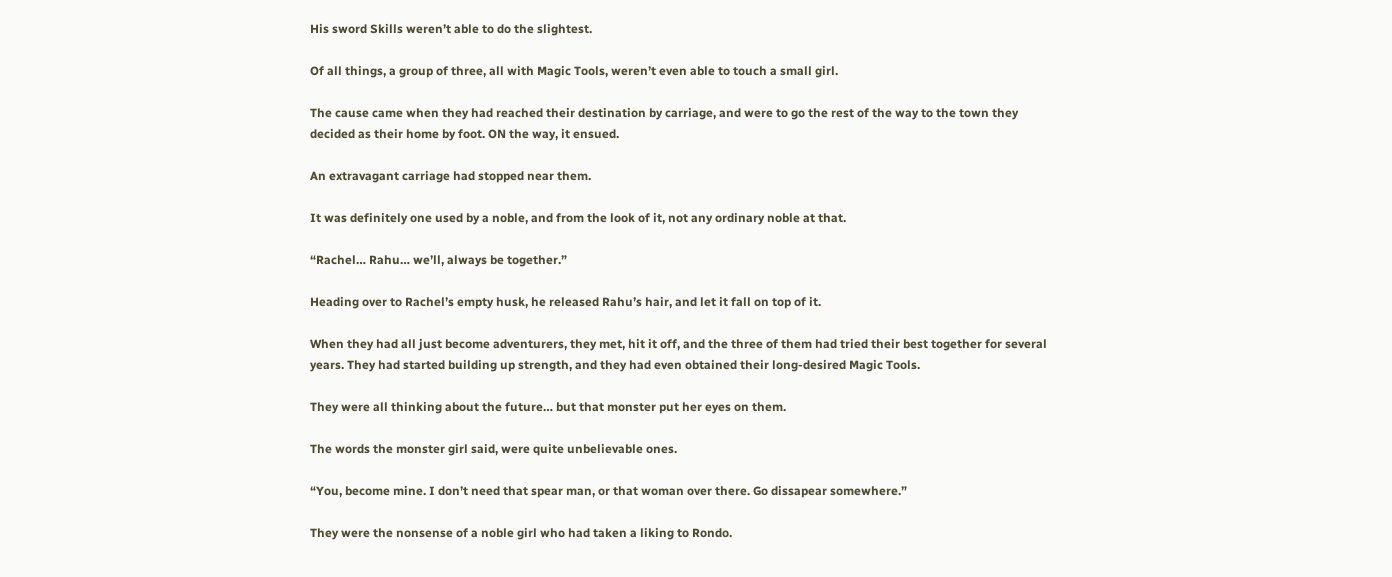His sword Skills weren’t able to do the slightest.

Of all things, a group of three, all with Magic Tools, weren’t even able to touch a small girl.

The cause came when they had reached their destination by carriage, and were to go the rest of the way to the town they decided as their home by foot. ON the way, it ensued.

An extravagant carriage had stopped near them.

It was definitely one used by a noble, and from the look of it, not any ordinary noble at that.

“Rachel… Rahu… we’ll, always be together.”

Heading over to Rachel’s empty husk, he released Rahu’s hair, and let it fall on top of it.

When they had all just become adventurers, they met, hit it off, and the three of them had tried their best together for several years. They had started building up strength, and they had even obtained their long-desired Magic Tools.

They were all thinking about the future… but that monster put her eyes on them.

The words the monster girl said, were quite unbelievable ones.

“You, become mine. I don’t need that spear man, or that woman over there. Go dissapear somewhere.”

They were the nonsense of a noble girl who had taken a liking to Rondo.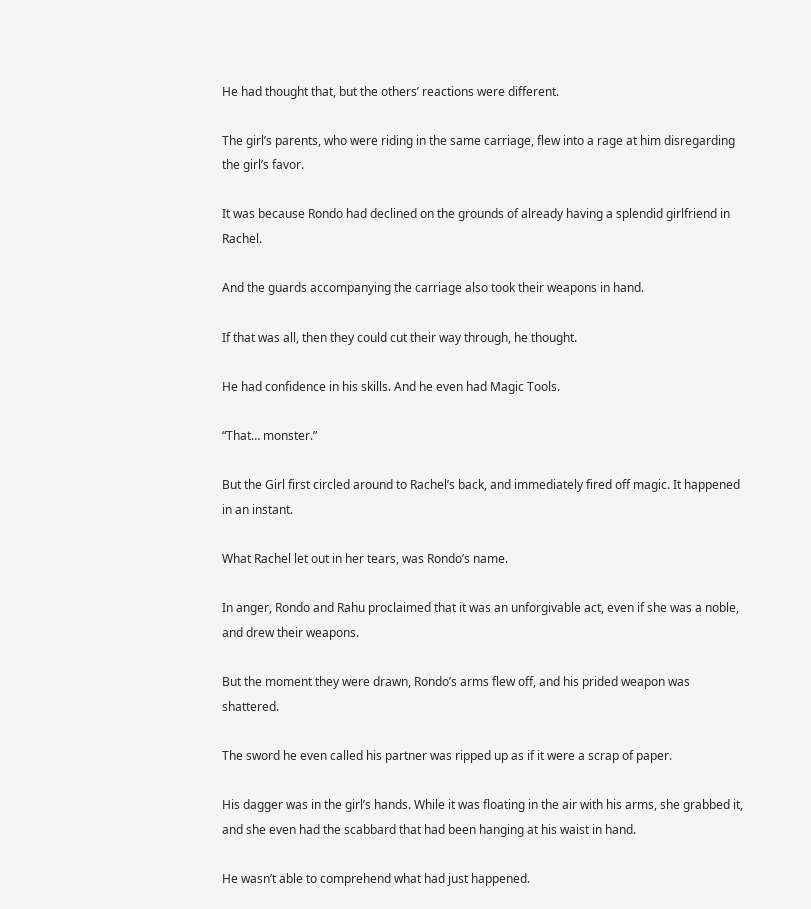He had thought that, but the others’ reactions were different.

The girl’s parents, who were riding in the same carriage, flew into a rage at him disregarding the girl’s favor.

It was because Rondo had declined on the grounds of already having a splendid girlfriend in Rachel.

And the guards accompanying the carriage also took their weapons in hand.

If that was all, then they could cut their way through, he thought.

He had confidence in his skills. And he even had Magic Tools.

“That… monster.”

But the Girl first circled around to Rachel’s back, and immediately fired off magic. It happened in an instant.

What Rachel let out in her tears, was Rondo’s name.

In anger, Rondo and Rahu proclaimed that it was an unforgivable act, even if she was a noble, and drew their weapons.

But the moment they were drawn, Rondo’s arms flew off, and his prided weapon was shattered.

The sword he even called his partner was ripped up as if it were a scrap of paper.

His dagger was in the girl’s hands. While it was floating in the air with his arms, she grabbed it, and she even had the scabbard that had been hanging at his waist in hand.

He wasn’t able to comprehend what had just happened.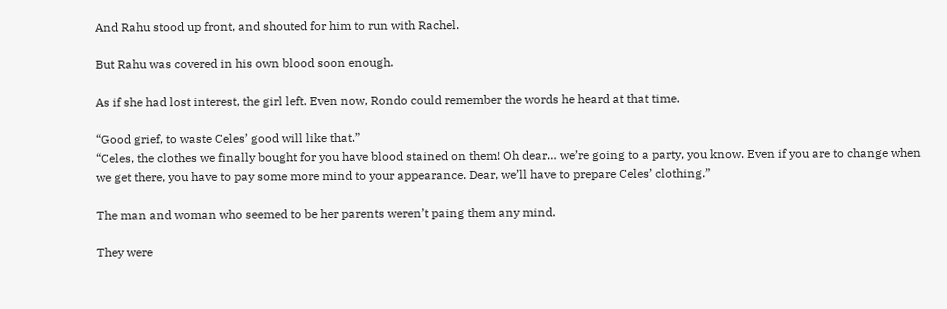And Rahu stood up front, and shouted for him to run with Rachel.

But Rahu was covered in his own blood soon enough.

As if she had lost interest, the girl left. Even now, Rondo could remember the words he heard at that time.

“Good grief, to waste Celes’ good will like that.”
“Celes, the clothes we finally bought for you have blood stained on them! Oh dear… we’re going to a party, you know. Even if you are to change when we get there, you have to pay some more mind to your appearance. Dear, we’ll have to prepare Celes’ clothing.”

The man and woman who seemed to be her parents weren’t paing them any mind.

They were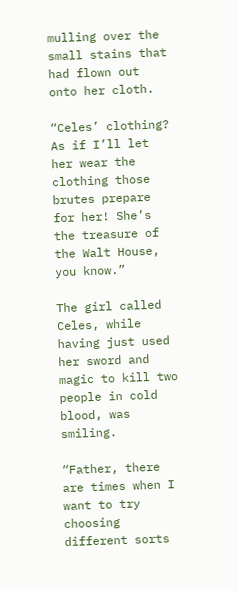mulling over the small stains that had flown out onto her cloth.

“Celes’ clothing? As if I’ll let her wear the clothing those brutes prepare for her! She’s the treasure of the Walt House, you know.”

The girl called Celes, while having just used her sword and magic to kill two people in cold blood, was smiling.

“Father, there are times when I want to try choosing different sorts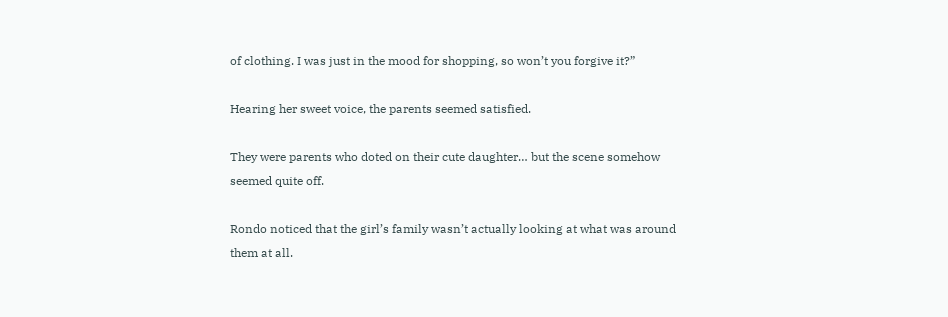of clothing. I was just in the mood for shopping, so won’t you forgive it?”

Hearing her sweet voice, the parents seemed satisfied.

They were parents who doted on their cute daughter… but the scene somehow seemed quite off.

Rondo noticed that the girl’s family wasn’t actually looking at what was around them at all.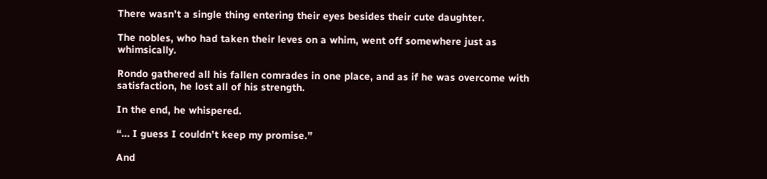There wasn’t a single thing entering their eyes besides their cute daughter.

The nobles, who had taken their leves on a whim, went off somewhere just as whimsically.

Rondo gathered all his fallen comrades in one place, and as if he was overcome with satisfaction, he lost all of his strength.

In the end, he whispered.

“… I guess I couldn’t keep my promise.”

And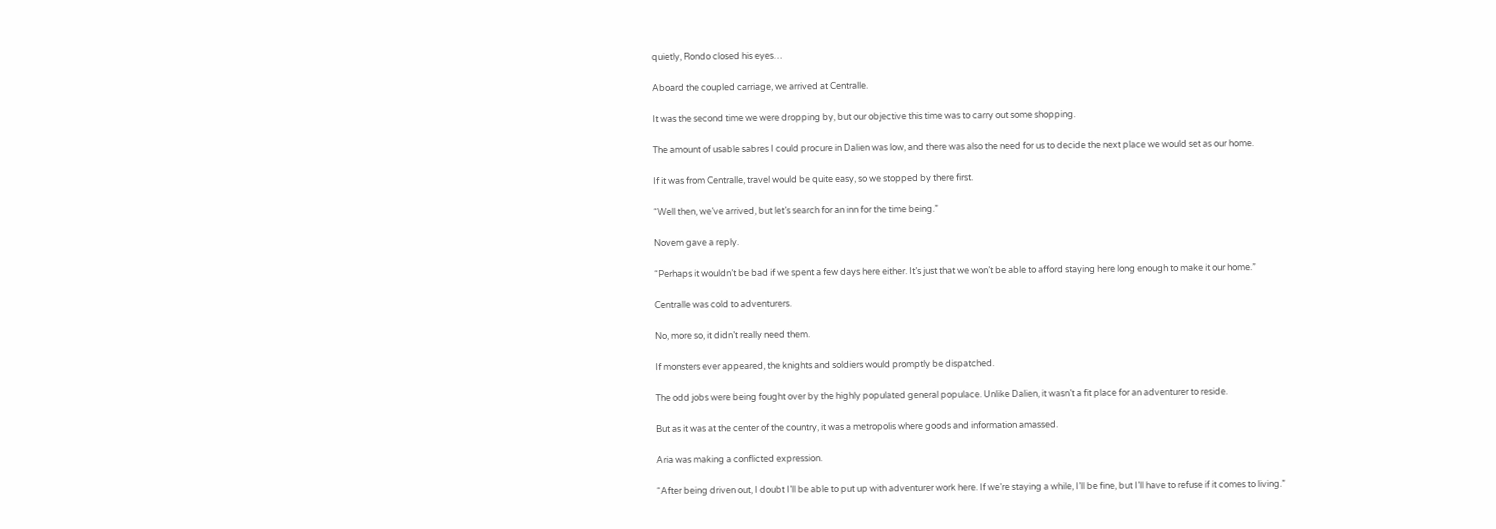quietly, Rondo closed his eyes…

Aboard the coupled carriage, we arrived at Centralle.

It was the second time we were dropping by, but our objective this time was to carry out some shopping.

The amount of usable sabres I could procure in Dalien was low, and there was also the need for us to decide the next place we would set as our home.

If it was from Centralle, travel would be quite easy, so we stopped by there first.

“Well then, we’ve arrived, but let’s search for an inn for the time being.”

Novem gave a reply.

“Perhaps it wouldn’t be bad if we spent a few days here either. It’s just that we won’t be able to afford staying here long enough to make it our home.”

Centralle was cold to adventurers.

No, more so, it didn’t really need them.

If monsters ever appeared, the knights and soldiers would promptly be dispatched.

The odd jobs were being fought over by the highly populated general populace. Unlike Dalien, it wasn’t a fit place for an adventurer to reside.

But as it was at the center of the country, it was a metropolis where goods and information amassed.

Aria was making a conflicted expression.

“After being driven out, I doubt I’ll be able to put up with adventurer work here. If we’re staying a while, I’ll be fine, but I’ll have to refuse if it comes to living.”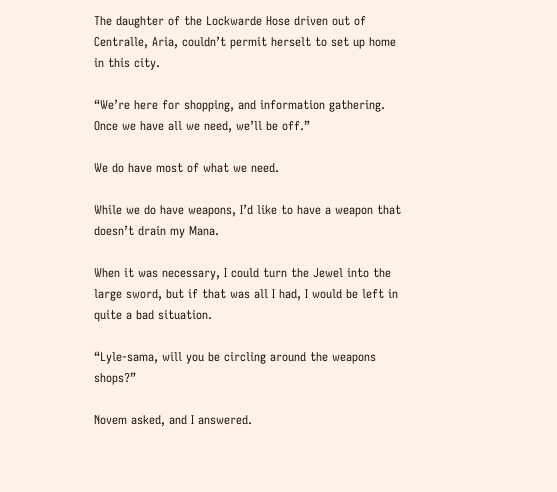The daughter of the Lockwarde Hose driven out of Centralle, Aria, couldn’t permit herselt to set up home in this city.

“We’re here for shopping, and information gathering. Once we have all we need, we’ll be off.”

We do have most of what we need.

While we do have weapons, I’d like to have a weapon that doesn’t drain my Mana.

When it was necessary, I could turn the Jewel into the large sword, but if that was all I had, I would be left in quite a bad situation.

“Lyle-sama, will you be circling around the weapons shops?”

Novem asked, and I answered.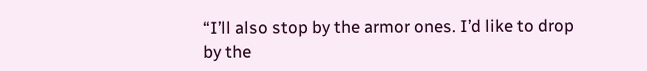“I’ll also stop by the armor ones. I’d like to drop by the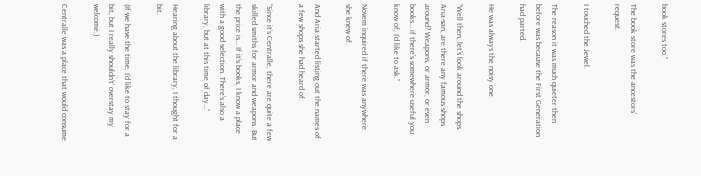book stores too.”

The book store was the ancestors’ request.

I touched the Jewel.

The reason it was much quieter then before was because the First Generation had parted.

He was always the noisy one.

“Well then, let’s look around the shops. Aria-san, are there any famous shops around? Weapons, or armor, or even books… if there’s somewhere useful you know of, I’d like to ask.”

Novem inquired if there was anywhere she knew of.

And Aria started listing out the names of a few shops she had heard of.

“Since it’s Centralle, there are quite a few skilled smiths for armor and weapons. But the price is… If it’s books, I know a place with a good selection. There’s also a library, but at this time of day…”

Hearing about the library, I thought for a bit.

(If we have the time, I’d like to stay for a bit, but I really shouldn’t’ overstay my welcome.)

Centralle was a place that would consume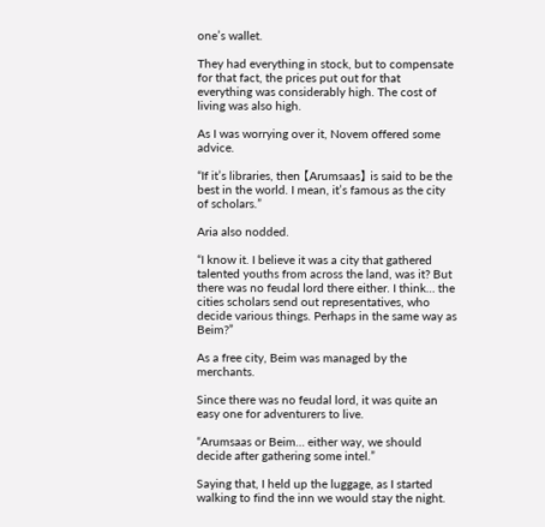one’s wallet.

They had everything in stock, but to compensate for that fact, the prices put out for that everything was considerably high. The cost of living was also high.

As I was worrying over it, Novem offered some advice.

“If it’s libraries, then 【Arumsaas】 is said to be the best in the world. I mean, it’s famous as the city of scholars.”

Aria also nodded.

“I know it. I believe it was a city that gathered talented youths from across the land, was it? But there was no feudal lord there either. I think… the cities scholars send out representatives, who decide various things. Perhaps in the same way as Beim?”

As a free city, Beim was managed by the merchants.

Since there was no feudal lord, it was quite an easy one for adventurers to live.

“Arumsaas or Beim… either way, we should decide after gathering some intel.”

Saying that, I held up the luggage, as I started walking to find the inn we would stay the night.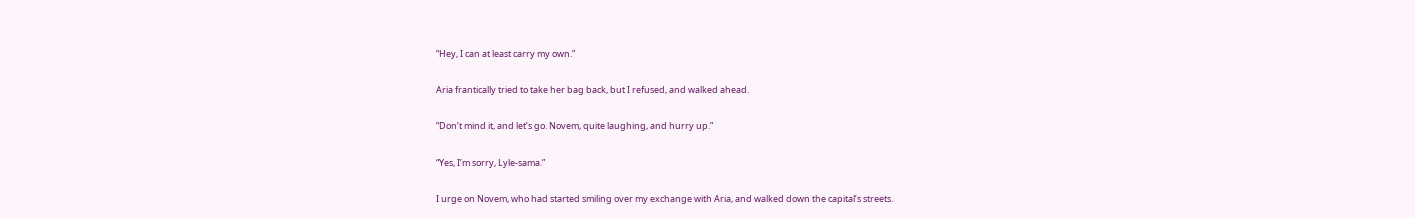“Hey, I can at least carry my own.”

Aria frantically tried to take her bag back, but I refused, and walked ahead.

“Don’t mind it, and let’s go. Novem, quite laughing, and hurry up.”

“Yes, I’m sorry, Lyle-sama.”

I urge on Novem, who had started smiling over my exchange with Aria, and walked down the capital’s streets.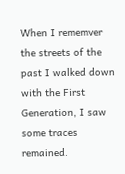When I rememver the streets of the past I walked down with the First Generation, I saw some traces remained.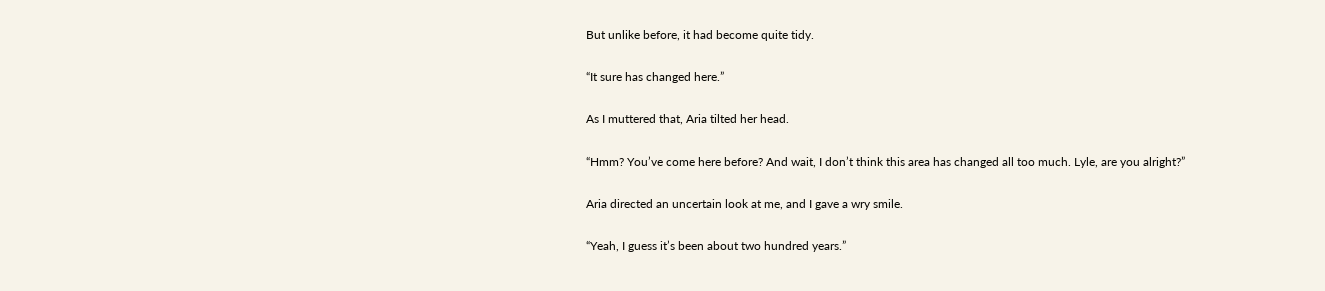But unlike before, it had become quite tidy.

“It sure has changed here.”

As I muttered that, Aria tilted her head.

“Hmm? You’ve come here before? And wait, I don’t think this area has changed all too much. Lyle, are you alright?”

Aria directed an uncertain look at me, and I gave a wry smile.

“Yeah, I guess it’s been about two hundred years.”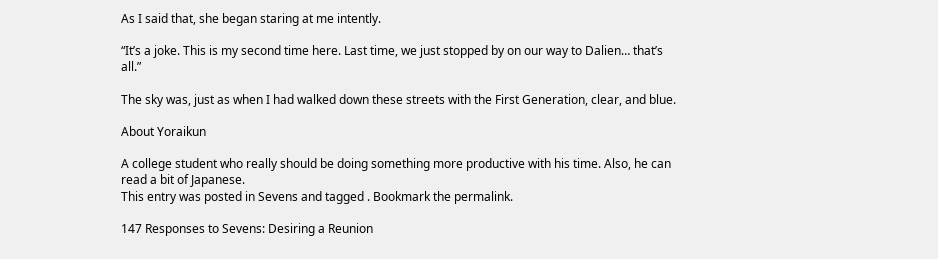As I said that, she began staring at me intently.

“It’s a joke. This is my second time here. Last time, we just stopped by on our way to Dalien… that’s all.”

The sky was, just as when I had walked down these streets with the First Generation, clear, and blue.

About Yoraikun

A college student who really should be doing something more productive with his time. Also, he can read a bit of Japanese.
This entry was posted in Sevens and tagged . Bookmark the permalink.

147 Responses to Sevens: Desiring a Reunion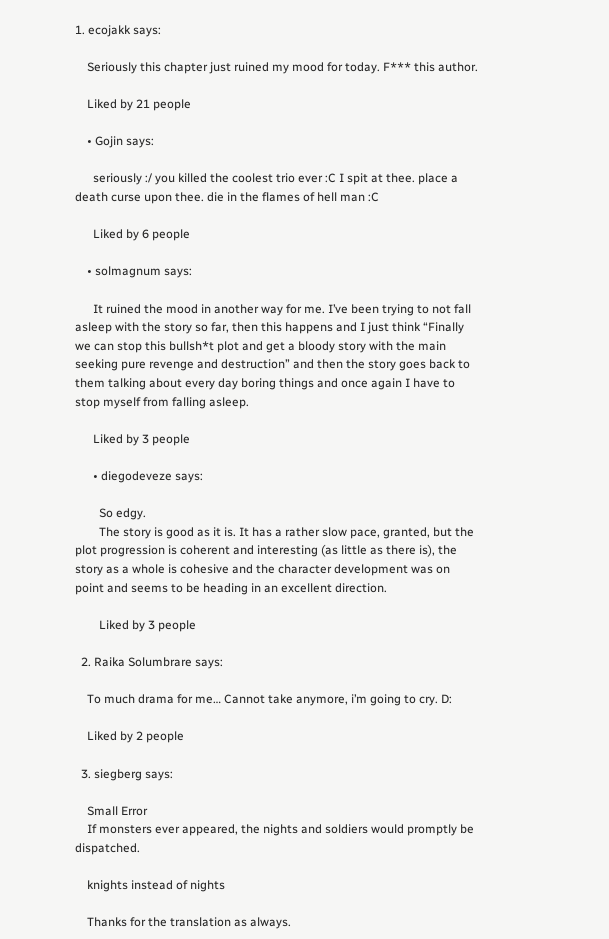1. ecojakk says:

    Seriously this chapter just ruined my mood for today. F*** this author.

    Liked by 21 people

    • Gojin says:

      seriously :/ you killed the coolest trio ever :C I spit at thee. place a death curse upon thee. die in the flames of hell man :C

      Liked by 6 people

    • solmagnum says:

      It ruined the mood in another way for me. I’ve been trying to not fall asleep with the story so far, then this happens and I just think “Finally we can stop this bullsh*t plot and get a bloody story with the main seeking pure revenge and destruction” and then the story goes back to them talking about every day boring things and once again I have to stop myself from falling asleep.

      Liked by 3 people

      • diegodeveze says:

        So edgy.
        The story is good as it is. It has a rather slow pace, granted, but the plot progression is coherent and interesting (as little as there is), the story as a whole is cohesive and the character development was on point and seems to be heading in an excellent direction.

        Liked by 3 people

  2. Raika Solumbrare says:

    To much drama for me… Cannot take anymore, i’m going to cry. D:

    Liked by 2 people

  3. siegberg says:

    Small Error
    If monsters ever appeared, the nights and soldiers would promptly be dispatched.

    knights instead of nights

    Thanks for the translation as always.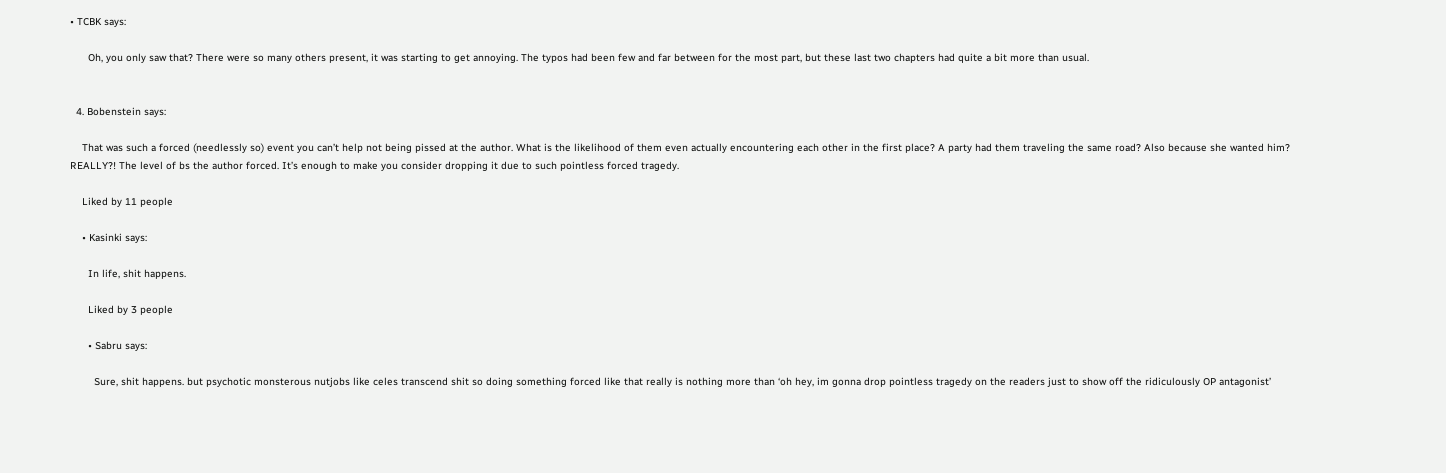• TCBK says:

      Oh, you only saw that? There were so many others present, it was starting to get annoying. The typos had been few and far between for the most part, but these last two chapters had quite a bit more than usual.


  4. Bobenstein says:

    That was such a forced (needlessly so) event you can’t help not being pissed at the author. What is the likelihood of them even actually encountering each other in the first place? A party had them traveling the same road? Also because she wanted him? REALLY?! The level of bs the author forced. It’s enough to make you consider dropping it due to such pointless forced tragedy.

    Liked by 11 people

    • Kasinki says:

      In life, shit happens.

      Liked by 3 people

      • Sabru says:

        Sure, shit happens. but psychotic monsterous nutjobs like celes transcend shit so doing something forced like that really is nothing more than ‘oh hey, im gonna drop pointless tragedy on the readers just to show off the ridiculously OP antagonist’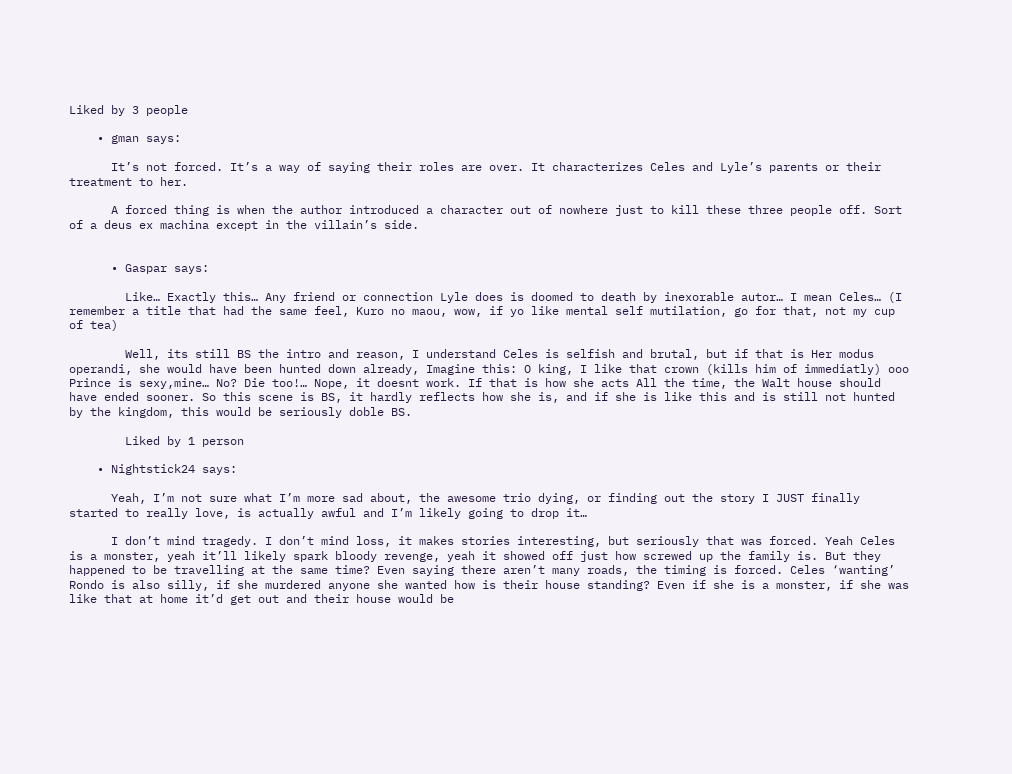Liked by 3 people

    • gman says:

      It’s not forced. It’s a way of saying their roles are over. It characterizes Celes and Lyle’s parents or their treatment to her.

      A forced thing is when the author introduced a character out of nowhere just to kill these three people off. Sort of a deus ex machina except in the villain’s side.


      • Gaspar says:

        Like… Exactly this… Any friend or connection Lyle does is doomed to death by inexorable autor… I mean Celes… (I remember a title that had the same feel, Kuro no maou, wow, if yo like mental self mutilation, go for that, not my cup of tea)

        Well, its still BS the intro and reason, I understand Celes is selfish and brutal, but if that is Her modus operandi, she would have been hunted down already, Imagine this: O king, I like that crown (kills him of immediatly) ooo Prince is sexy,mine… No? Die too!… Nope, it doesnt work. If that is how she acts All the time, the Walt house should have ended sooner. So this scene is BS, it hardly reflects how she is, and if she is like this and is still not hunted by the kingdom, this would be seriously doble BS.

        Liked by 1 person

    • Nightstick24 says:

      Yeah, I’m not sure what I’m more sad about, the awesome trio dying, or finding out the story I JUST finally started to really love, is actually awful and I’m likely going to drop it…

      I don’t mind tragedy. I don’t mind loss, it makes stories interesting, but seriously that was forced. Yeah Celes is a monster, yeah it’ll likely spark bloody revenge, yeah it showed off just how screwed up the family is. But they happened to be travelling at the same time? Even saying there aren’t many roads, the timing is forced. Celes ‘wanting’ Rondo is also silly, if she murdered anyone she wanted how is their house standing? Even if she is a monster, if she was like that at home it’d get out and their house would be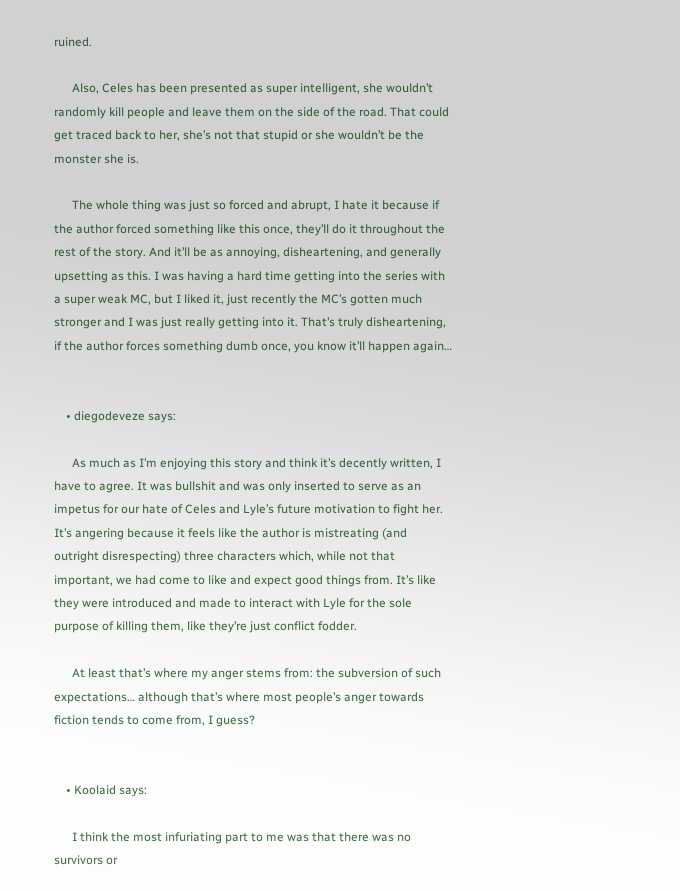ruined.

      Also, Celes has been presented as super intelligent, she wouldn’t randomly kill people and leave them on the side of the road. That could get traced back to her, she’s not that stupid or she wouldn’t be the monster she is.

      The whole thing was just so forced and abrupt, I hate it because if the author forced something like this once, they’ll do it throughout the rest of the story. And it’ll be as annoying, disheartening, and generally upsetting as this. I was having a hard time getting into the series with a super weak MC, but I liked it, just recently the MC’s gotten much stronger and I was just really getting into it. That’s truly disheartening, if the author forces something dumb once, you know it’ll happen again…


    • diegodeveze says:

      As much as I’m enjoying this story and think it’s decently written, I have to agree. It was bullshit and was only inserted to serve as an impetus for our hate of Celes and Lyle’s future motivation to fight her. It’s angering because it feels like the author is mistreating (and outright disrespecting) three characters which, while not that important, we had come to like and expect good things from. It’s like they were introduced and made to interact with Lyle for the sole purpose of killing them, like they’re just conflict fodder.

      At least that’s where my anger stems from: the subversion of such expectations… although that’s where most people’s anger towards fiction tends to come from, I guess?


    • Koolaid says:

      I think the most infuriating part to me was that there was no survivors or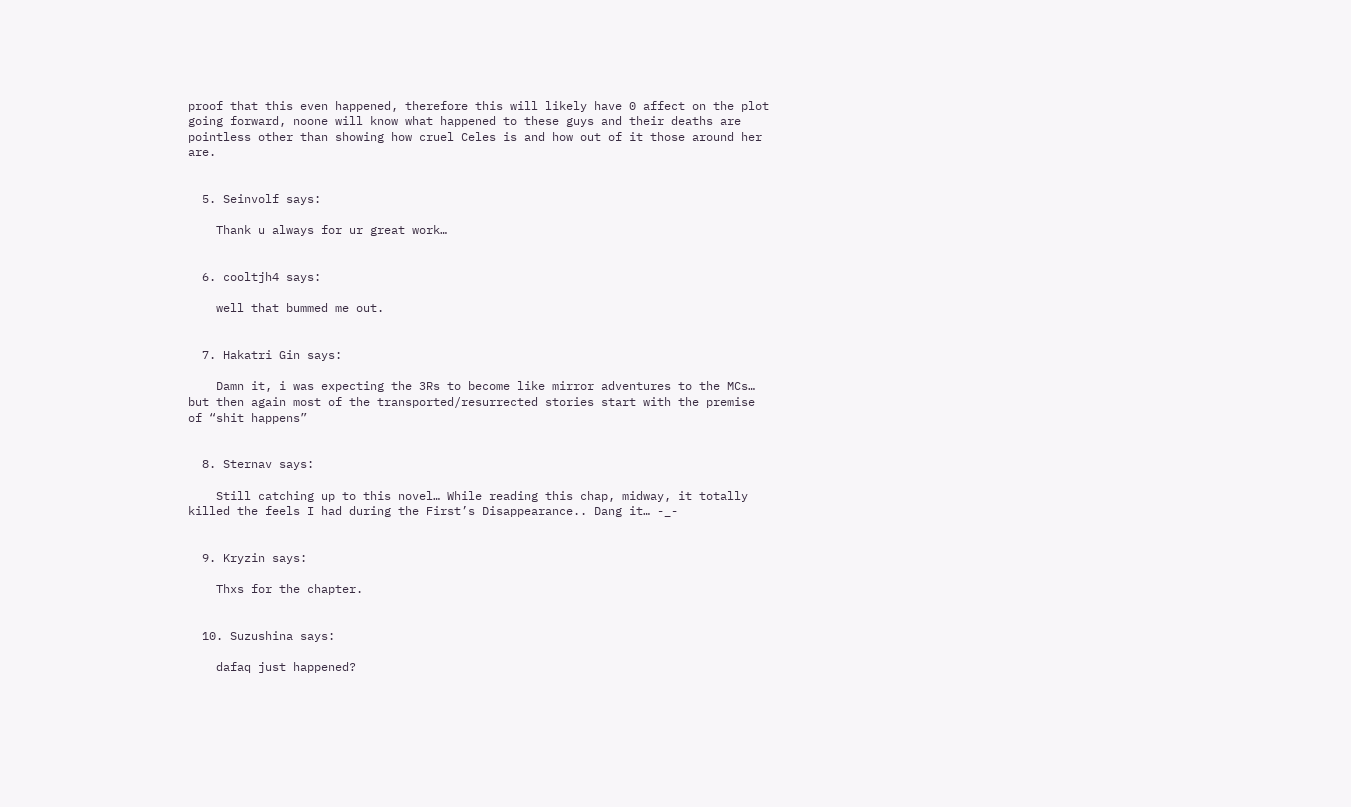proof that this even happened, therefore this will likely have 0 affect on the plot going forward, noone will know what happened to these guys and their deaths are pointless other than showing how cruel Celes is and how out of it those around her are.


  5. Seinvolf says:

    Thank u always for ur great work…


  6. cooltjh4 says:

    well that bummed me out.


  7. Hakatri Gin says:

    Damn it, i was expecting the 3Rs to become like mirror adventures to the MCs… but then again most of the transported/resurrected stories start with the premise of “shit happens”


  8. Sternav says:

    Still catching up to this novel… While reading this chap, midway, it totally killed the feels I had during the First’s Disappearance.. Dang it… -_-


  9. Kryzin says:

    Thxs for the chapter.


  10. Suzushina says:

    dafaq just happened?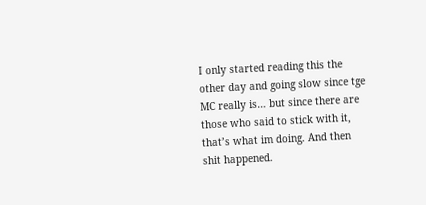I only started reading this the other day and going slow since tge MC really is… but since there are those who said to stick with it, that’s what im doing. And then shit happened.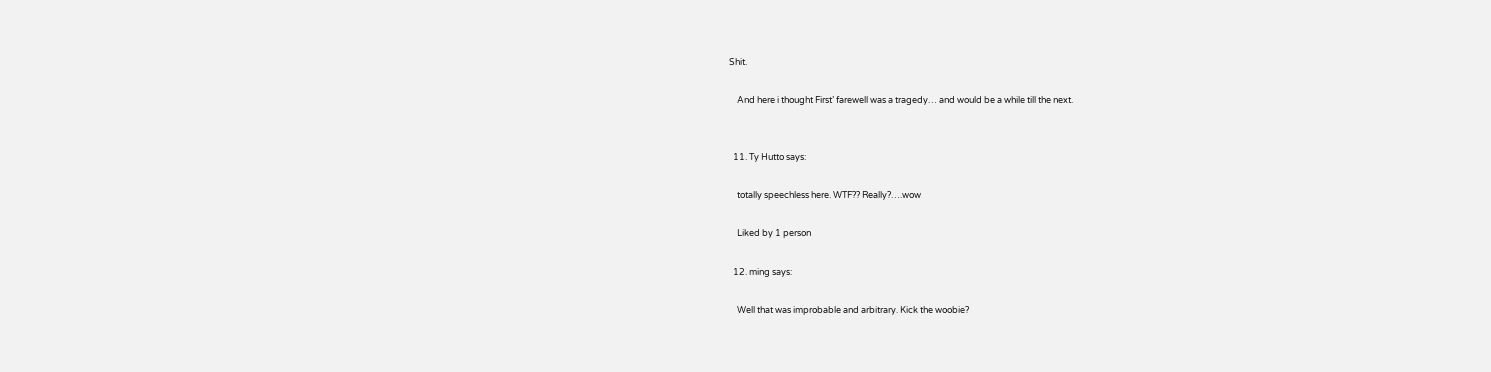Shit.

    And here i thought First’ farewell was a tragedy… and would be a while till the next.


  11. Ty Hutto says:

    totally speechless here. WTF?? Really?….wow

    Liked by 1 person

  12. ming says:

    Well that was improbable and arbitrary. Kick the woobie?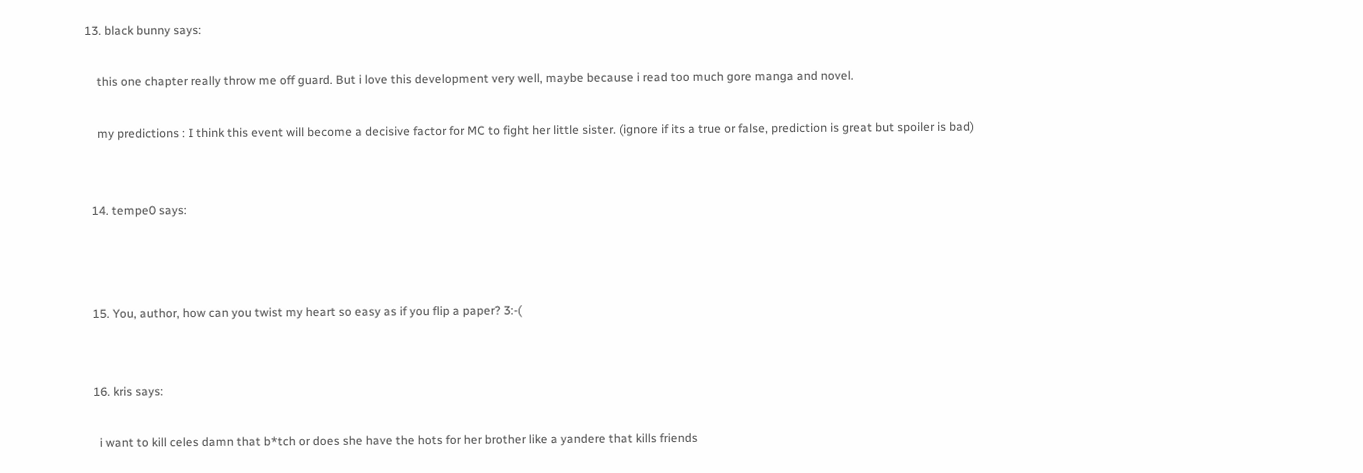13. black bunny says:

    this one chapter really throw me off guard. But i love this development very well, maybe because i read too much gore manga and novel.

    my predictions : I think this event will become a decisive factor for MC to fight her little sister. (ignore if its a true or false, prediction is great but spoiler is bad)


  14. tempe0 says:



  15. You, author, how can you twist my heart so easy as if you flip a paper? 3:-(


  16. kris says:

    i want to kill celes damn that b*tch or does she have the hots for her brother like a yandere that kills friends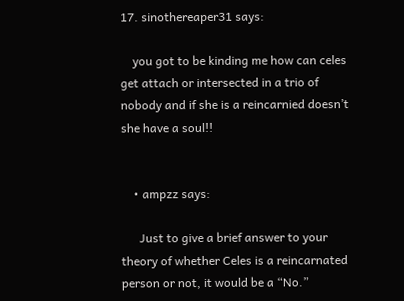17. sinothereaper31 says:

    you got to be kinding me how can celes get attach or intersected in a trio of nobody and if she is a reincarnied doesn’t she have a soul!!


    • ampzz says:

      Just to give a brief answer to your theory of whether Celes is a reincarnated person or not, it would be a “No.”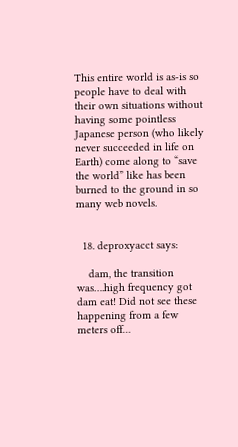This entire world is as-is so people have to deal with their own situations without having some pointless Japanese person (who likely never succeeded in life on Earth) come along to “save the world” like has been burned to the ground in so many web novels.


  18. deproxyacct says:

    dam, the transition was….high frequency got dam eat! Did not see these happening from a few meters off…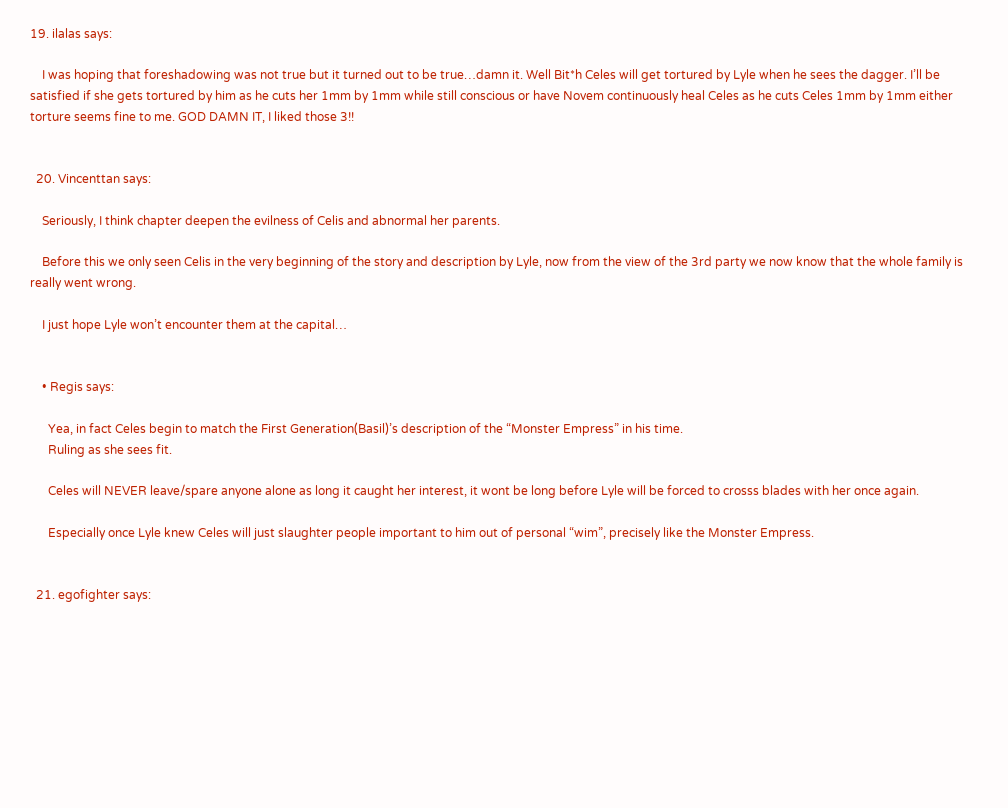19. ilalas says:

    I was hoping that foreshadowing was not true but it turned out to be true…damn it. Well Bit*h Celes will get tortured by Lyle when he sees the dagger. I’ll be satisfied if she gets tortured by him as he cuts her 1mm by 1mm while still conscious or have Novem continuously heal Celes as he cuts Celes 1mm by 1mm either torture seems fine to me. GOD DAMN IT, I liked those 3!!


  20. Vincenttan says:

    Seriously, I think chapter deepen the evilness of Celis and abnormal her parents.

    Before this we only seen Celis in the very beginning of the story and description by Lyle, now from the view of the 3rd party we now know that the whole family is really went wrong.

    I just hope Lyle won’t encounter them at the capital…


    • Regis says:

      Yea, in fact Celes begin to match the First Generation(Basil)’s description of the “Monster Empress” in his time.
      Ruling as she sees fit.

      Celes will NEVER leave/spare anyone alone as long it caught her interest, it wont be long before Lyle will be forced to crosss blades with her once again.

      Especially once Lyle knew Celes will just slaughter people important to him out of personal “wim”, precisely like the Monster Empress.


  21. egofighter says: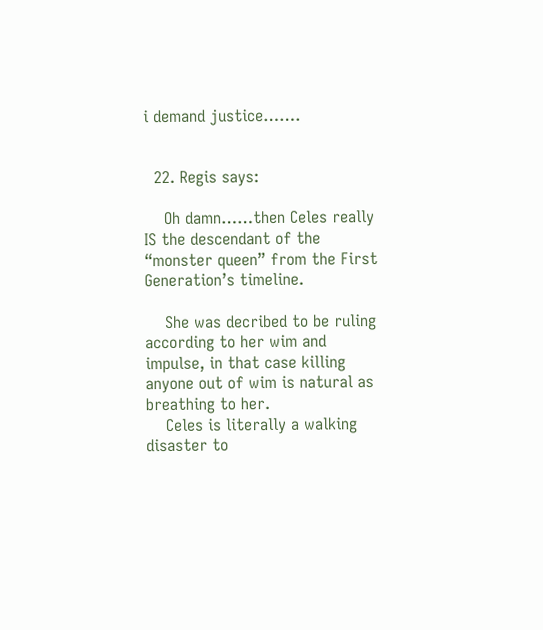i demand justice…….


  22. Regis says:

    Oh damn……then Celes really IS the descendant of the “monster queen” from the First Generation’s timeline.

    She was decribed to be ruling according to her wim and impulse, in that case killing anyone out of wim is natural as breathing to her.
    Celes is literally a walking disaster to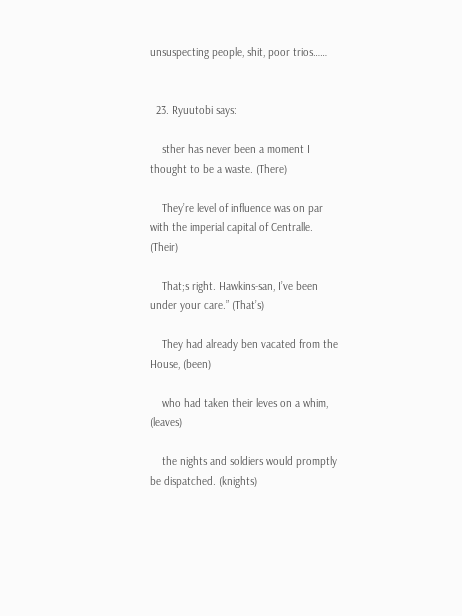unsuspecting people, shit, poor trios……


  23. Ryuutobi says:

    sther has never been a moment I thought to be a waste. (There)

    They’re level of influence was on par with the imperial capital of Centralle. (Their)

    That;s right. Hawkins-san, I’ve been under your care.” (That’s)

    They had already ben vacated from the House, (been)

    who had taken their leves on a whim, (leaves)

    the nights and soldiers would promptly be dispatched. (knights)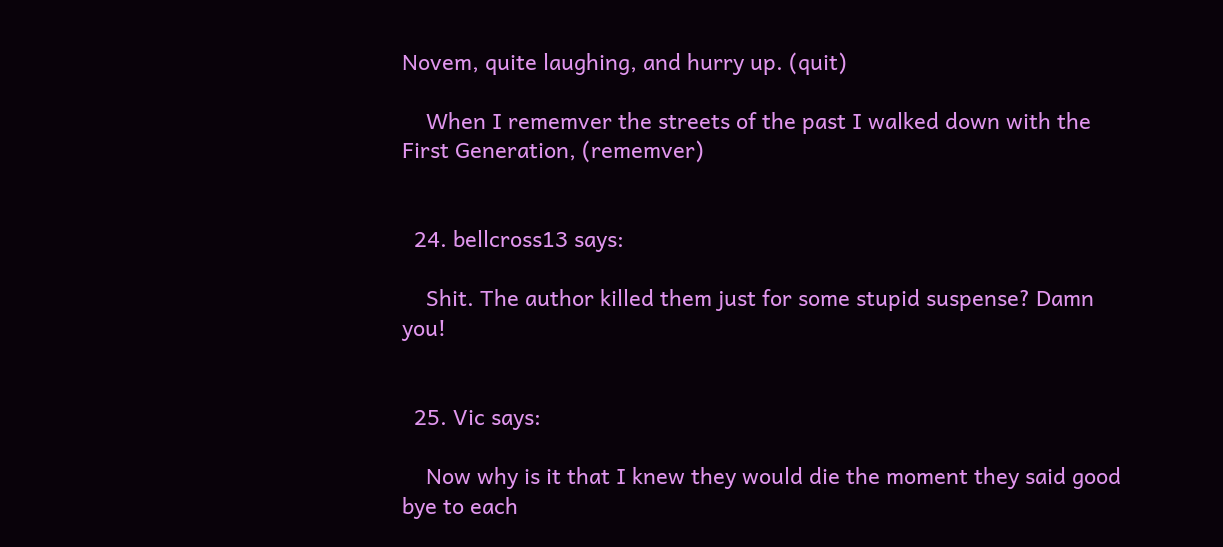Novem, quite laughing, and hurry up. (quit)

    When I rememver the streets of the past I walked down with the First Generation, (rememver)


  24. bellcross13 says:

    Shit. The author killed them just for some stupid suspense? Damn you!


  25. Vic says:

    Now why is it that I knew they would die the moment they said good bye to each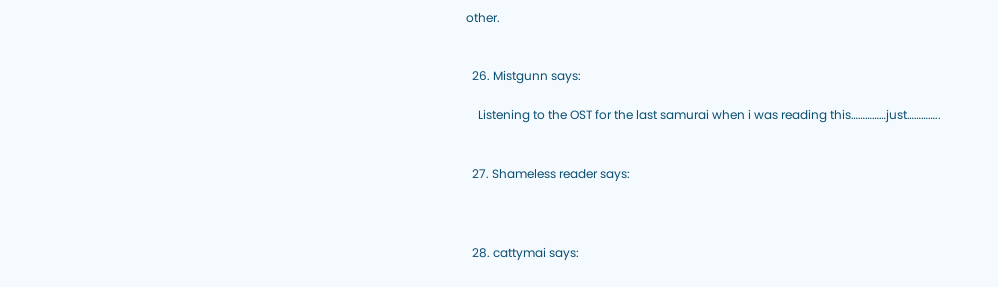other.


  26. Mistgunn says:

    Listening to the OST for the last samurai when i was reading this……………just…………..


  27. Shameless reader says:



  28. cattymai says: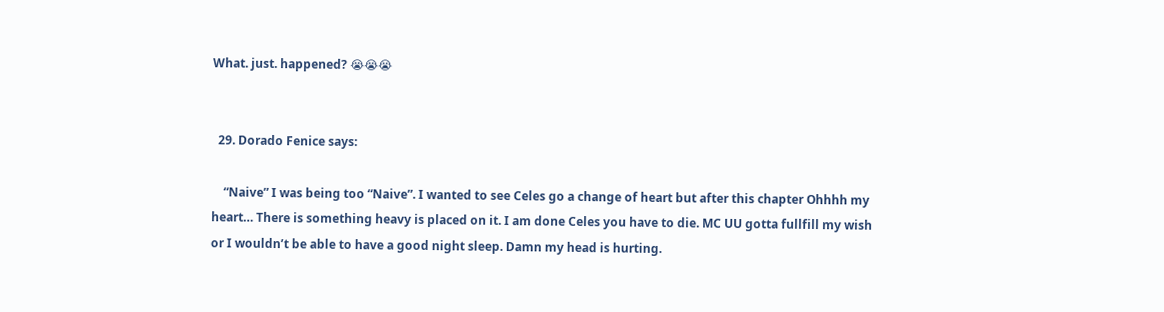What. just. happened? 😭😭😭


  29. Dorado Fenice says:

    “Naive” I was being too “Naive”. I wanted to see Celes go a change of heart but after this chapter Ohhhh my heart… There is something heavy is placed on it. I am done Celes you have to die. MC UU gotta fullfill my wish or I wouldn’t be able to have a good night sleep. Damn my head is hurting.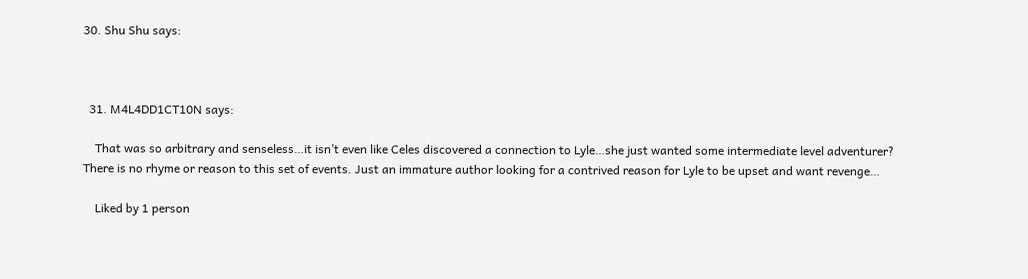30. Shu Shu says:



  31. M4L4DD1CT10N says:

    That was so arbitrary and senseless…it isn’t even like Celes discovered a connection to Lyle…she just wanted some intermediate level adventurer? There is no rhyme or reason to this set of events. Just an immature author looking for a contrived reason for Lyle to be upset and want revenge…

    Liked by 1 person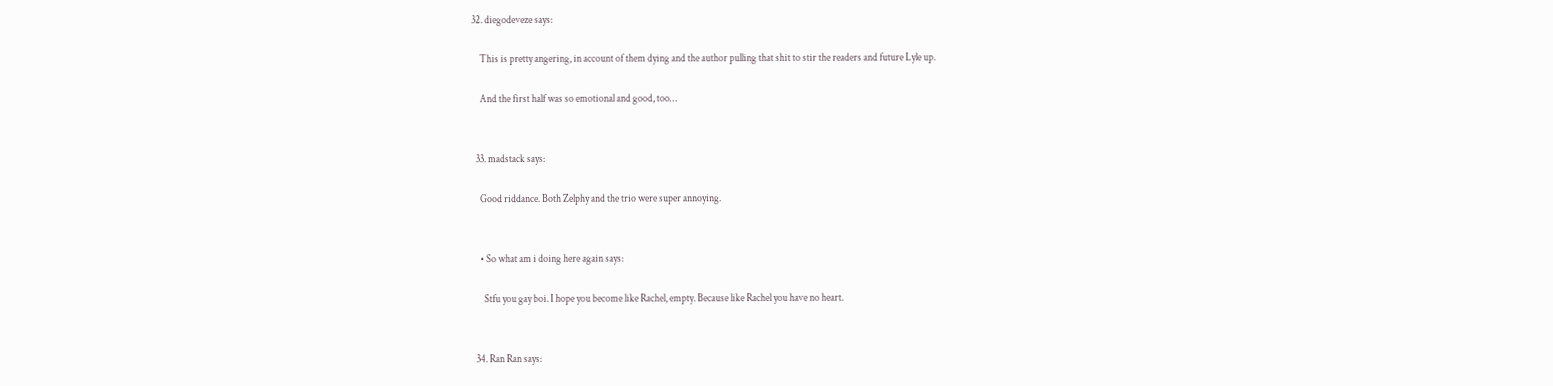32. diegodeveze says:

    This is pretty angering, in account of them dying and the author pulling that shit to stir the readers and future Lyle up.

    And the first half was so emotional and good, too…


  33. madstack says:

    Good riddance. Both Zelphy and the trio were super annoying.


    • So what am i doing here again says:

      Stfu you gay boi. I hope you become like Rachel, empty. Because like Rachel you have no heart.


  34. Ran Ran says: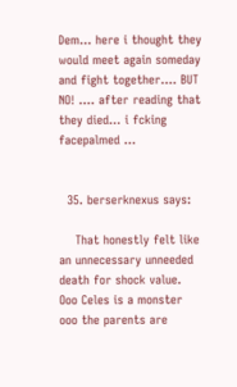Dem… here i thought they would meet again someday and fight together…. BUT NO! …. after reading that they died… i fcking facepalmed …


  35. berserknexus says:

    That honestly felt like an unnecessary unneeded death for shock value. Ooo Celes is a monster ooo the parents are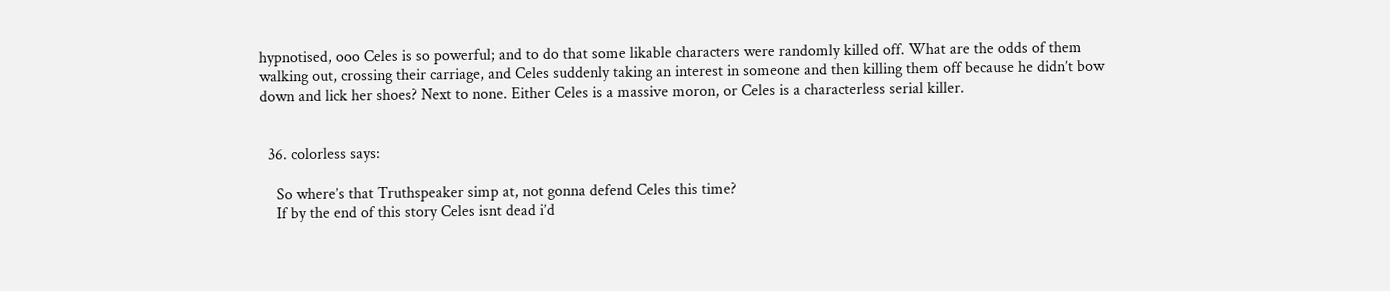hypnotised, ooo Celes is so powerful; and to do that some likable characters were randomly killed off. What are the odds of them walking out, crossing their carriage, and Celes suddenly taking an interest in someone and then killing them off because he didn’t bow down and lick her shoes? Next to none. Either Celes is a massive moron, or Celes is a characterless serial killer.


  36. colorless says:

    So where’s that Truthspeaker simp at, not gonna defend Celes this time?
    If by the end of this story Celes isnt dead i’d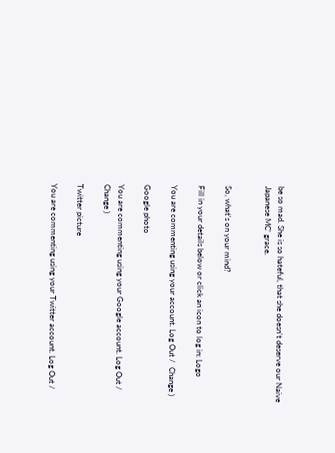be so mad. She is so hateful, that she doesn’t deserve our Naive Japanese MC’ grace.


So, what's on your mind?

Fill in your details below or click an icon to log in: Logo

You are commenting using your account. Log Out /  Change )

Google photo

You are commenting using your Google account. Log Out /  Change )

Twitter picture

You are commenting using your Twitter account. Log Out /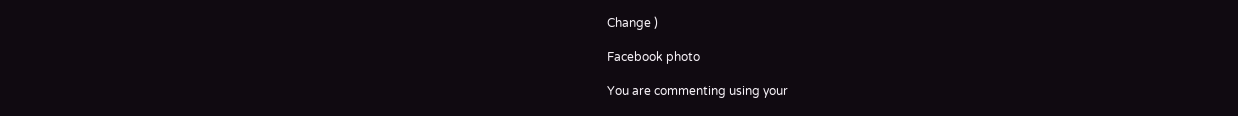Change )

Facebook photo

You are commenting using your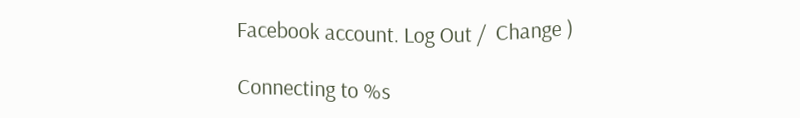Facebook account. Log Out /  Change )

Connecting to %s